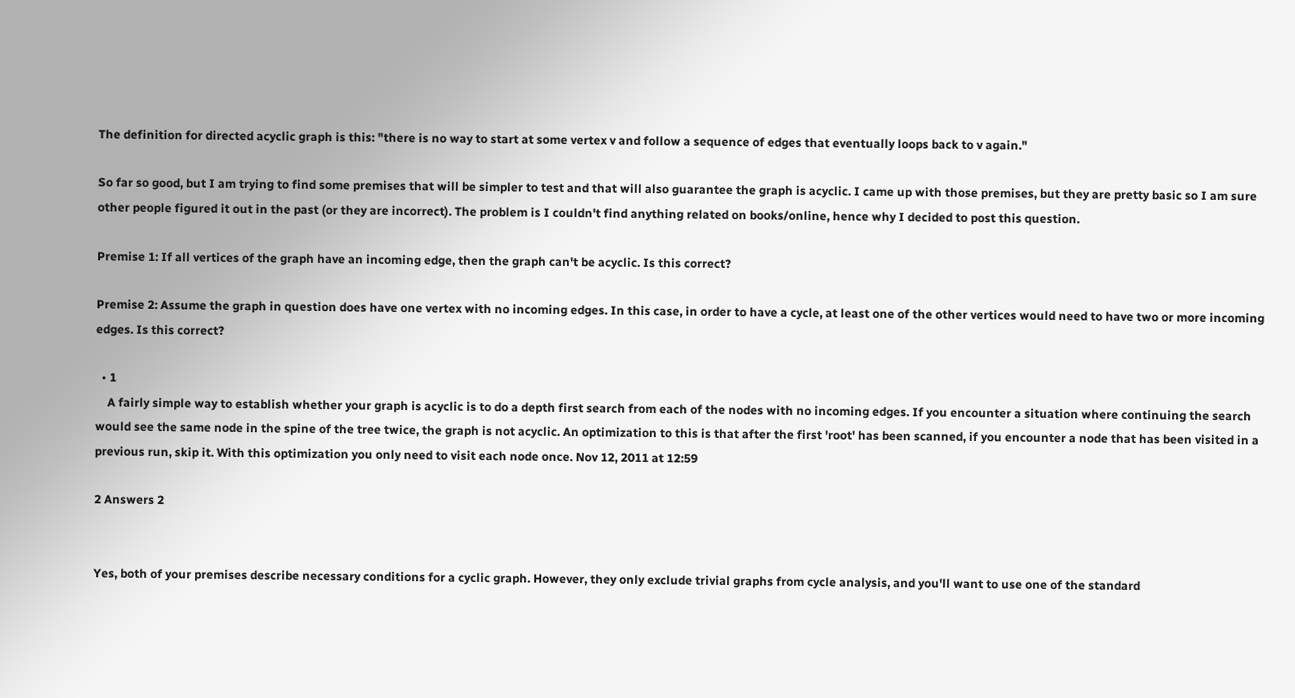The definition for directed acyclic graph is this: "there is no way to start at some vertex v and follow a sequence of edges that eventually loops back to v again."

So far so good, but I am trying to find some premises that will be simpler to test and that will also guarantee the graph is acyclic. I came up with those premises, but they are pretty basic so I am sure other people figured it out in the past (or they are incorrect). The problem is I couldn't find anything related on books/online, hence why I decided to post this question.

Premise 1: If all vertices of the graph have an incoming edge, then the graph can't be acyclic. Is this correct?

Premise 2: Assume the graph in question does have one vertex with no incoming edges. In this case, in order to have a cycle, at least one of the other vertices would need to have two or more incoming edges. Is this correct?

  • 1
    A fairly simple way to establish whether your graph is acyclic is to do a depth first search from each of the nodes with no incoming edges. If you encounter a situation where continuing the search would see the same node in the spine of the tree twice, the graph is not acyclic. An optimization to this is that after the first 'root' has been scanned, if you encounter a node that has been visited in a previous run, skip it. With this optimization you only need to visit each node once. Nov 12, 2011 at 12:59

2 Answers 2


Yes, both of your premises describe necessary conditions for a cyclic graph. However, they only exclude trivial graphs from cycle analysis, and you'll want to use one of the standard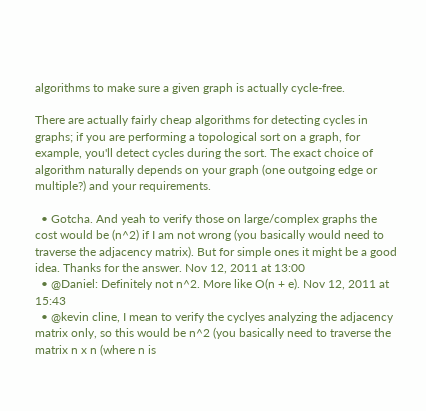algorithms to make sure a given graph is actually cycle-free.

There are actually fairly cheap algorithms for detecting cycles in graphs; if you are performing a topological sort on a graph, for example, you'll detect cycles during the sort. The exact choice of algorithm naturally depends on your graph (one outgoing edge or multiple?) and your requirements.

  • Gotcha. And yeah to verify those on large/complex graphs the cost would be (n^2) if I am not wrong (you basically would need to traverse the adjacency matrix). But for simple ones it might be a good idea. Thanks for the answer. Nov 12, 2011 at 13:00
  • @Daniel: Definitely not n^2. More like O(n + e). Nov 12, 2011 at 15:43
  • @kevin cline, I mean to verify the cyclyes analyzing the adjacency matrix only, so this would be n^2 (you basically need to traverse the matrix n x n (where n is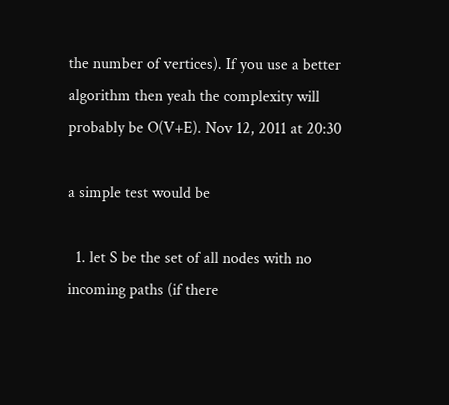the number of vertices). If you use a better algorithm then yeah the complexity will probably be O(V+E). Nov 12, 2011 at 20:30

a simple test would be

  1. let S be the set of all nodes with no incoming paths (if there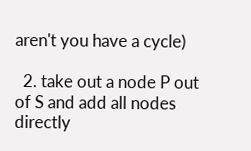aren't you have a cycle)

  2. take out a node P out of S and add all nodes directly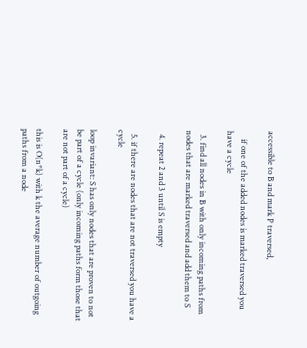accessible to B and mark P traversed,

    if one of the added nodes is marked traversed you have a cycle

  3. find all nodes in B with only incoming paths from nodes that are marked traversed and add them to S

  4. repeat 2 and 3 until S is empty

  5. if there are nodes that are not traversed you have a cycle

loop invariant: S has only nodes that are proven to not be part of a cycle (only incoming paths form those that are not part of a cycle)

this is O(n*k) with k the average number of outgoing paths from a node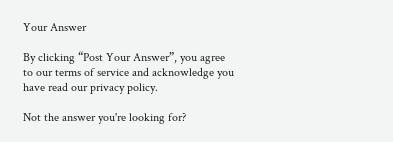Your Answer

By clicking “Post Your Answer”, you agree to our terms of service and acknowledge you have read our privacy policy.

Not the answer you're looking for?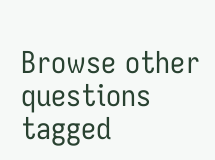Browse other questions tagged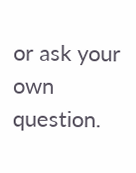or ask your own question.